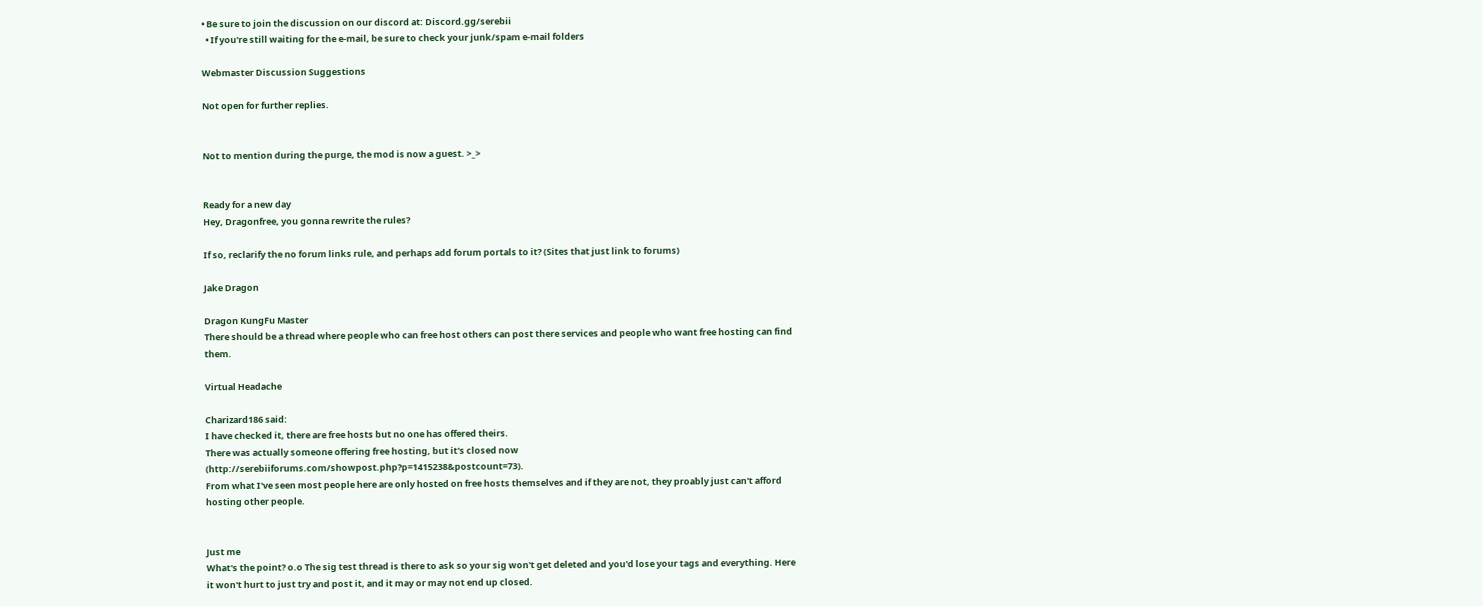• Be sure to join the discussion on our discord at: Discord.gg/serebii
  • If you're still waiting for the e-mail, be sure to check your junk/spam e-mail folders

Webmaster Discussion Suggestions

Not open for further replies.


Not to mention during the purge, the mod is now a guest. >_>


Ready for a new day
Hey, Dragonfree, you gonna rewrite the rules?

If so, reclarify the no forum links rule, and perhaps add forum portals to it? (Sites that just link to forums)

Jake Dragon

Dragon KungFu Master
There should be a thread where people who can free host others can post there services and people who want free hosting can find them.

Virtual Headache

Charizard186 said:
I have checked it, there are free hosts but no one has offered theirs.
There was actually someone offering free hosting, but it's closed now (http://serebiiforums.com/showpost.php?p=1415238&postcount=73).
From what I've seen most people here are only hosted on free hosts themselves and if they are not, they proably just can't afford hosting other people.


Just me
What's the point? o.o The sig test thread is there to ask so your sig won't get deleted and you'd lose your tags and everything. Here it won't hurt to just try and post it, and it may or may not end up closed.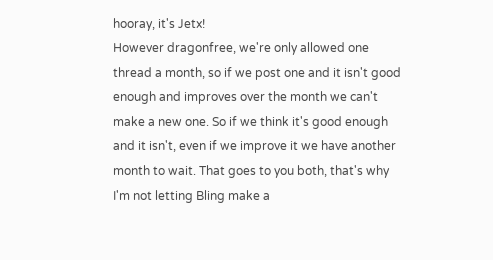hooray, it's Jetx!
However dragonfree, we're only allowed one thread a month, so if we post one and it isn't good enough and improves over the month we can't make a new one. So if we think it's good enough and it isn't, even if we improve it we have another month to wait. That goes to you both, that's why I'm not letting Bling make a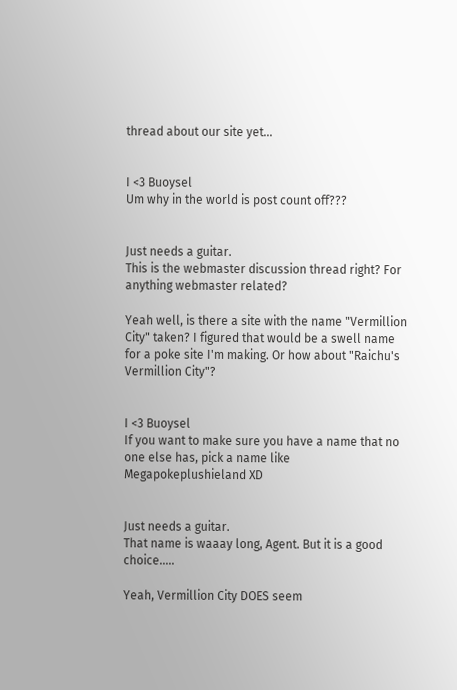thread about our site yet...


I <3 Buoysel
Um why in the world is post count off???


Just needs a guitar.
This is the webmaster discussion thread right? For anything webmaster related?

Yeah well, is there a site with the name "Vermillion City" taken? I figured that would be a swell name for a poke site I'm making. Or how about "Raichu's Vermillion City"?


I <3 Buoysel
If you want to make sure you have a name that no one else has, pick a name like Megapokeplushieland XD


Just needs a guitar.
That name is waaay long, Agent. But it is a good choice.....

Yeah, Vermillion City DOES seem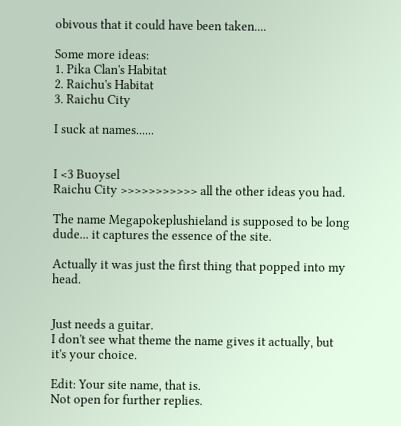obivous that it could have been taken....

Some more ideas:
1. Pika Clan's Habitat
2. Raichu's Habitat
3. Raichu City

I suck at names......


I <3 Buoysel
Raichu City >>>>>>>>>>> all the other ideas you had.

The name Megapokeplushieland is supposed to be long dude... it captures the essence of the site.

Actually it was just the first thing that popped into my head.


Just needs a guitar.
I don't see what theme the name gives it actually, but it's your choice.

Edit: Your site name, that is.
Not open for further replies.